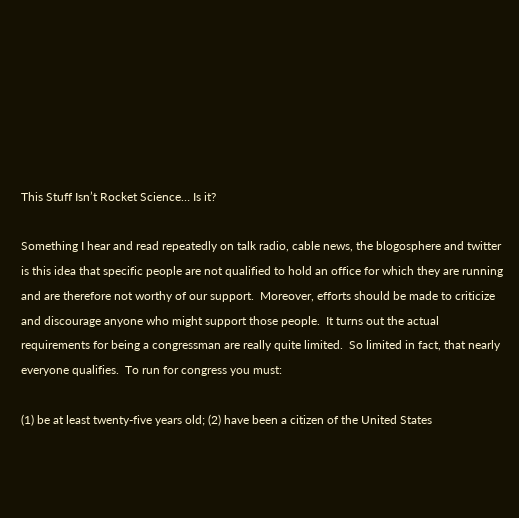This Stuff Isn’t Rocket Science… Is it?

Something I hear and read repeatedly on talk radio, cable news, the blogosphere and twitter is this idea that specific people are not qualified to hold an office for which they are running and are therefore not worthy of our support.  Moreover, efforts should be made to criticize and discourage anyone who might support those people.  It turns out the actual requirements for being a congressman are really quite limited.  So limited in fact, that nearly everyone qualifies.  To run for congress you must:

(1) be at least twenty-five years old; (2) have been a citizen of the United States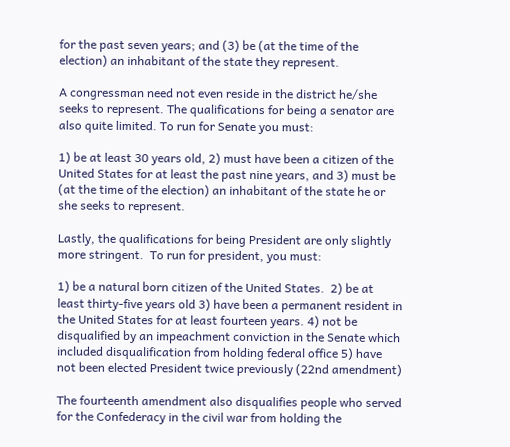for the past seven years; and (3) be (at the time of the election) an inhabitant of the state they represent.

A congressman need not even reside in the district he/she seeks to represent. The qualifications for being a senator are also quite limited. To run for Senate you must:

1) be at least 30 years old, 2) must have been a citizen of the United States for at least the past nine years, and 3) must be (at the time of the election) an inhabitant of the state he or she seeks to represent.

Lastly, the qualifications for being President are only slightly more stringent.  To run for president, you must:

1) be a natural born citizen of the United States.  2) be at least thirty-five years old 3) have been a permanent resident in the United States for at least fourteen years. 4) not be disqualified by an impeachment conviction in the Senate which included disqualification from holding federal office 5) have not been elected President twice previously (22nd amendment)

The fourteenth amendment also disqualifies people who served for the Confederacy in the civil war from holding the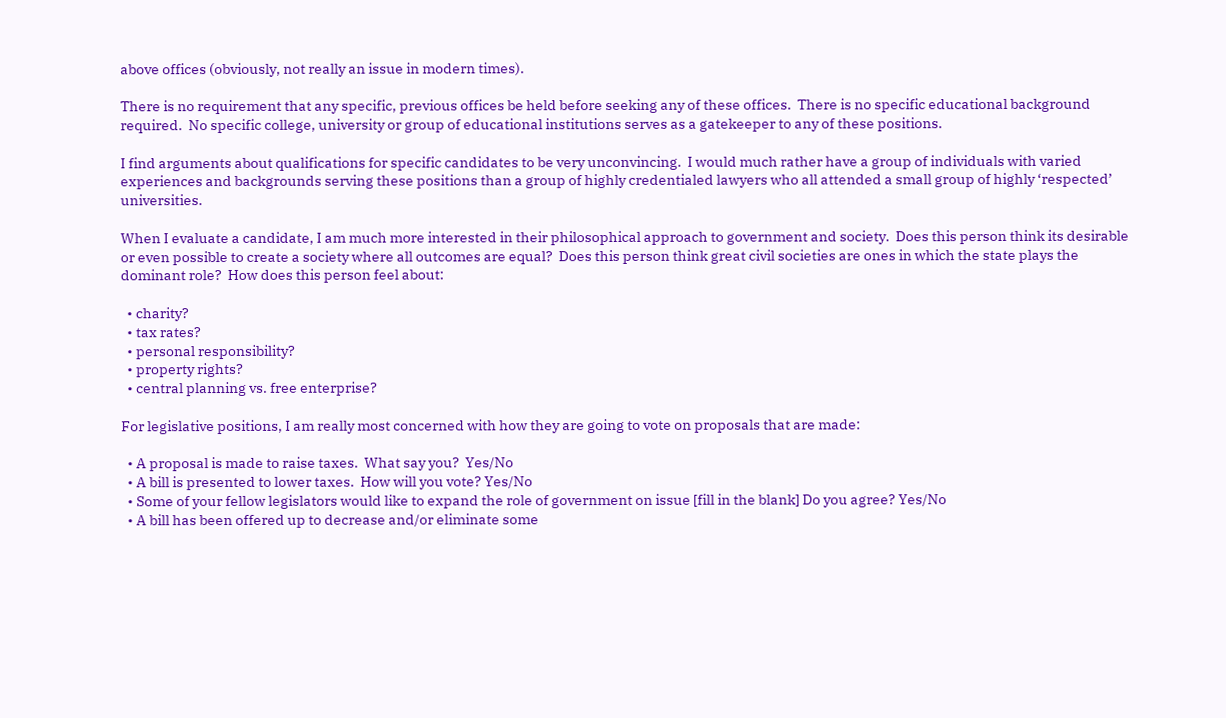above offices (obviously, not really an issue in modern times).

There is no requirement that any specific, previous offices be held before seeking any of these offices.  There is no specific educational background required.  No specific college, university or group of educational institutions serves as a gatekeeper to any of these positions.

I find arguments about qualifications for specific candidates to be very unconvincing.  I would much rather have a group of individuals with varied experiences and backgrounds serving these positions than a group of highly credentialed lawyers who all attended a small group of highly ‘respected’ universities.

When I evaluate a candidate, I am much more interested in their philosophical approach to government and society.  Does this person think its desirable or even possible to create a society where all outcomes are equal?  Does this person think great civil societies are ones in which the state plays the dominant role?  How does this person feel about:

  • charity?
  • tax rates?
  • personal responsibility?
  • property rights?
  • central planning vs. free enterprise?

For legislative positions, I am really most concerned with how they are going to vote on proposals that are made:

  • A proposal is made to raise taxes.  What say you?  Yes/No
  • A bill is presented to lower taxes.  How will you vote? Yes/No
  • Some of your fellow legislators would like to expand the role of government on issue [fill in the blank] Do you agree? Yes/No
  • A bill has been offered up to decrease and/or eliminate some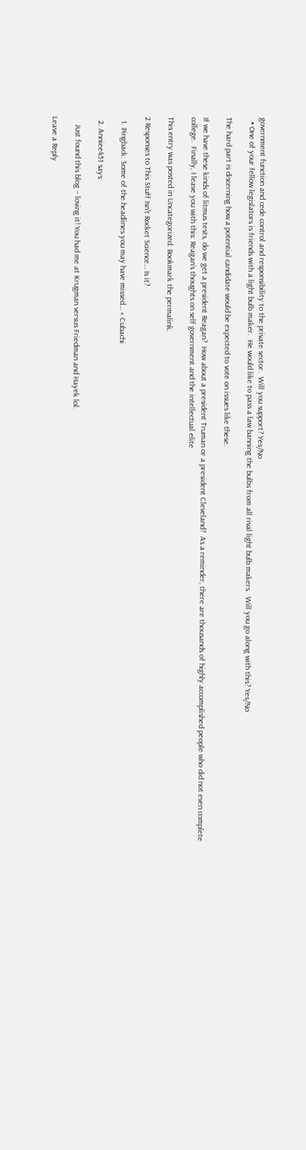government function and cede control and responsibility to the private sector.  Will you support? Yes/No
  • One of your fellow legislators is friends with a light bulb maker.  He would like to pass a law banning the bulbs from all rival light bulb makers.  Will you go along with this? Yes/No

The hard part is discerning how a potential candidate would be expected to vote on issues like these.

If we have these kinds of litmus tests, do we get a president Reagan?  How about a president Truman or a president Cleveland?  As a reminder, there are thousands of highly accomplished people who did not even complete college.  Finally, I leave you with this: Reagan’s thoughts on self government and the intellectual elite

This entry was posted in Uncategorized. Bookmark the permalink.

2 Responses to This Stuff Isn’t Rocket Science… Is it?

  1. Pingback: Some of the headlines you may have missed… « Cubachi

  2. Anniee451 says:

    Just found this blog – loving it! You had me at Krugman versus Friedman and Hayek lol.

Leave a Reply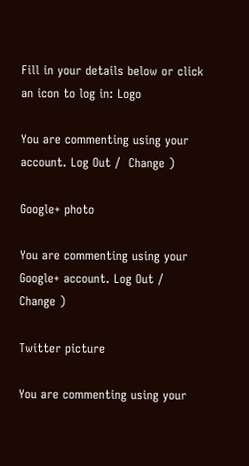Fill in your details below or click an icon to log in: Logo

You are commenting using your account. Log Out /  Change )

Google+ photo

You are commenting using your Google+ account. Log Out /  Change )

Twitter picture

You are commenting using your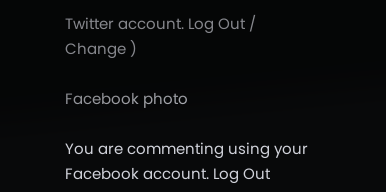Twitter account. Log Out /  Change )

Facebook photo

You are commenting using your Facebook account. Log Out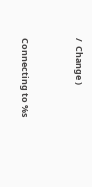/  Change )


Connecting to %s